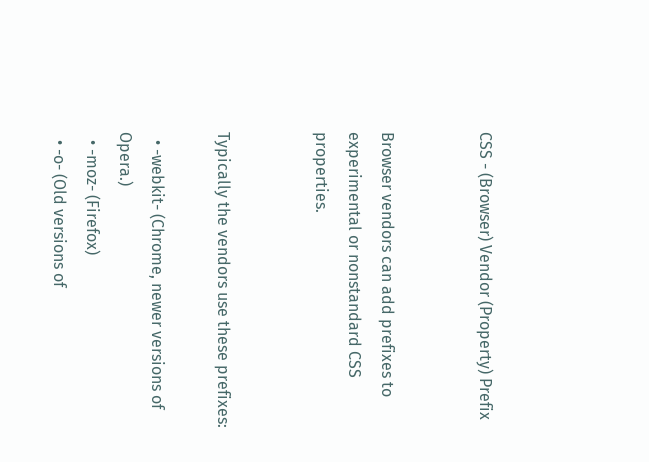CSS - (Browser) Vendor (Property) Prefix


Browser vendors can add prefixes to experimental or nonstandard CSS properties.


Typically the vendors use these prefixes:

  • -webkit- (Chrome, newer versions of Opera.)
  • -moz- (Firefox)
  • -o- (Old versions of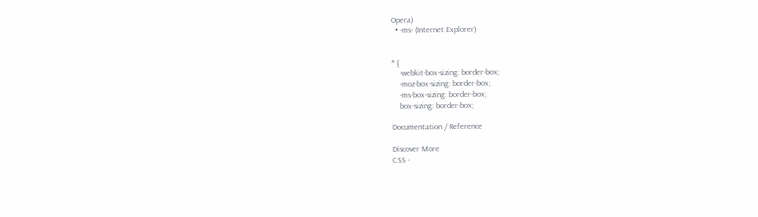Opera)
  • -ms- (Internet Explorer)


* {
    -webkit-box-sizing: border-box;
    -moz-box-sizing: border-box;
    -ms-box-sizing: border-box;
    box-sizing: border-box;

Documentation / Reference

Discover More
CSS -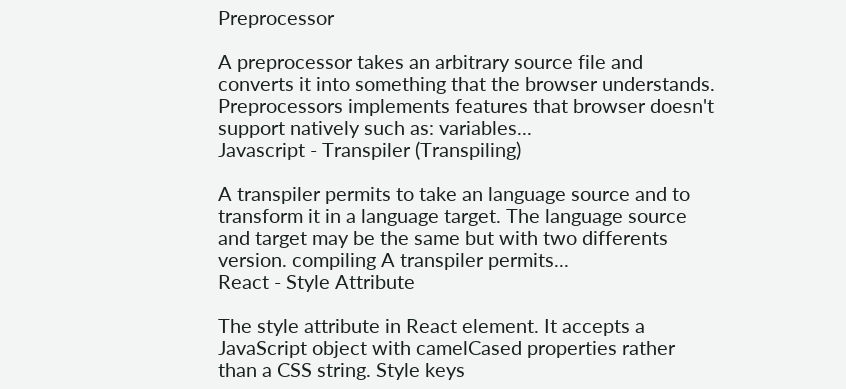Preprocessor

A preprocessor takes an arbitrary source file and converts it into something that the browser understands. Preprocessors implements features that browser doesn't support natively such as: variables...
Javascript - Transpiler (Transpiling)

A transpiler permits to take an language source and to transform it in a language target. The language source and target may be the same but with two differents version. compiling A transpiler permits...
React - Style Attribute

The style attribute in React element. It accepts a JavaScript object with camelCased properties rather than a CSS string. Style keys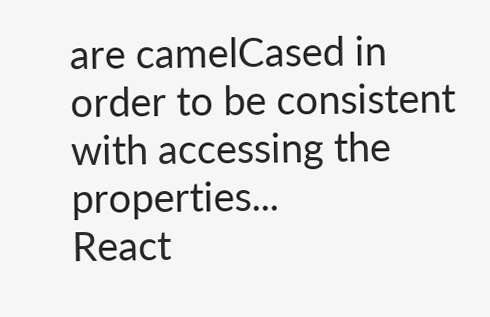are camelCased in order to be consistent with accessing the properties...
React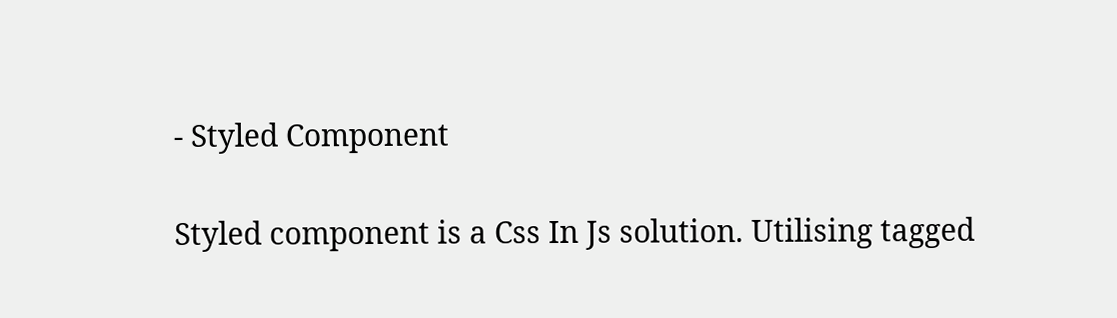- Styled Component

Styled component is a Css In Js solution. Utilising tagged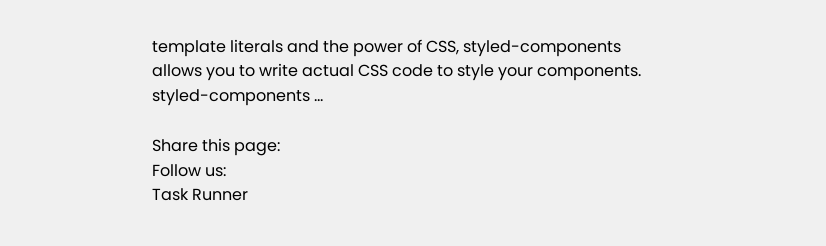template literals and the power of CSS, styled-components allows you to write actual CSS code to style your components. styled-components ...

Share this page:
Follow us:
Task Runner